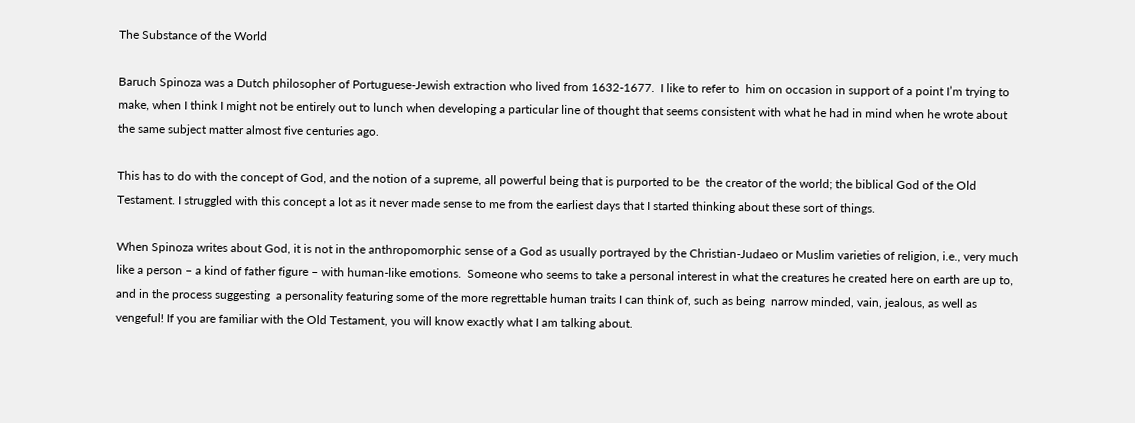The Substance of the World

Baruch Spinoza was a Dutch philosopher of Portuguese-Jewish extraction who lived from 1632-1677.  I like to refer to  him on occasion in support of a point I’m trying to make, when I think I might not be entirely out to lunch when developing a particular line of thought that seems consistent with what he had in mind when he wrote about the same subject matter almost five centuries ago.

This has to do with the concept of God, and the notion of a supreme, all powerful being that is purported to be  the creator of the world; the biblical God of the Old Testament. I struggled with this concept a lot as it never made sense to me from the earliest days that I started thinking about these sort of things.

When Spinoza writes about God, it is not in the anthropomorphic sense of a God as usually portrayed by the Christian-Judaeo or Muslim varieties of religion, i.e., very much like a person – a kind of father figure – with human-like emotions.  Someone who seems to take a personal interest in what the creatures he created here on earth are up to, and in the process suggesting  a personality featuring some of the more regrettable human traits I can think of, such as being  narrow minded, vain, jealous, as well as vengeful! If you are familiar with the Old Testament, you will know exactly what I am talking about.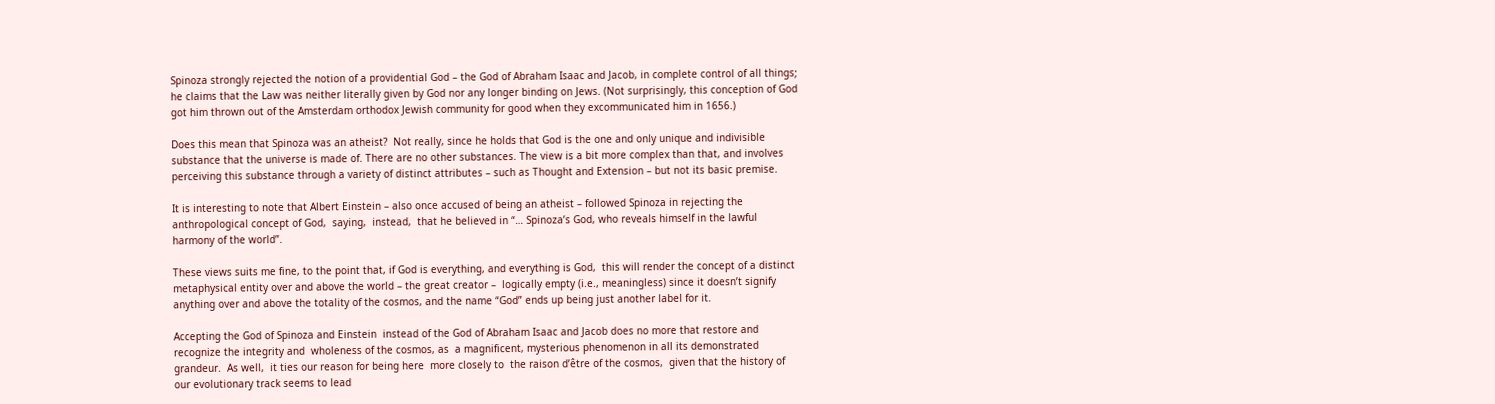Spinoza strongly rejected the notion of a providential God – the God of Abraham Isaac and Jacob, in complete control of all things; he claims that the Law was neither literally given by God nor any longer binding on Jews. (Not surprisingly, this conception of God got him thrown out of the Amsterdam orthodox Jewish community for good when they excommunicated him in 1656.)

Does this mean that Spinoza was an atheist?  Not really, since he holds that God is the one and only unique and indivisible substance that the universe is made of. There are no other substances. The view is a bit more complex than that, and involves perceiving this substance through a variety of distinct attributes – such as Thought and Extension – but not its basic premise.

It is interesting to note that Albert Einstein – also once accused of being an atheist – followed Spinoza in rejecting the  anthropological concept of God,  saying,  instead,  that he believed in “… Spinoza’s God, who reveals himself in the lawful harmony of the world”.

These views suits me fine, to the point that, if God is everything, and everything is God,  this will render the concept of a distinct metaphysical entity over and above the world – the great creator –  logically empty (i.e., meaningless) since it doesn’t signify anything over and above the totality of the cosmos, and the name “God” ends up being just another label for it.

Accepting the God of Spinoza and Einstein  instead of the God of Abraham Isaac and Jacob does no more that restore and recognize the integrity and  wholeness of the cosmos, as  a magnificent, mysterious phenomenon in all its demonstrated grandeur.  As well,  it ties our reason for being here  more closely to  the raison d’être of the cosmos,  given that the history of our evolutionary track seems to lead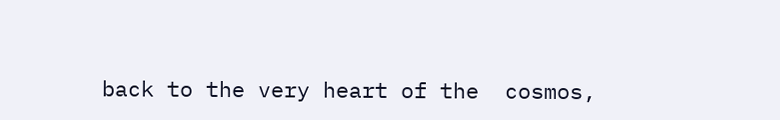back to the very heart of the  cosmos,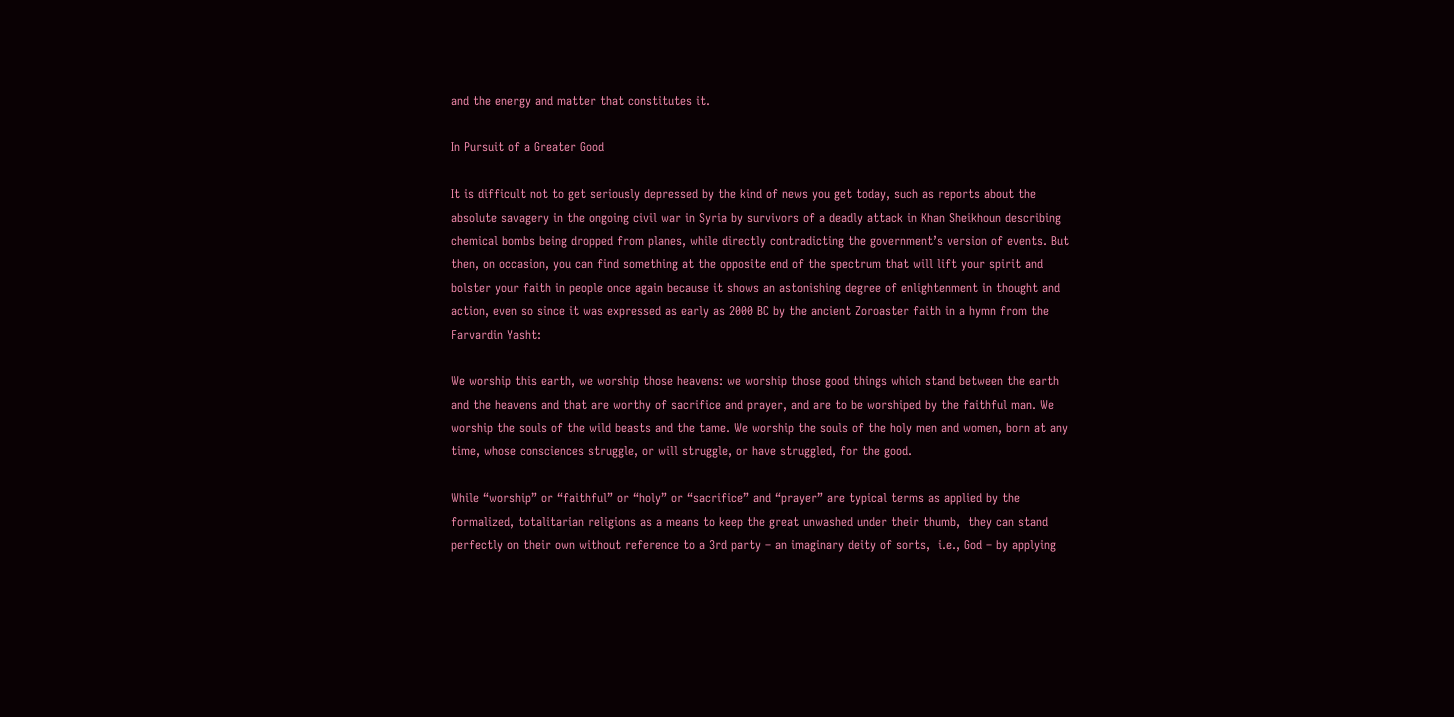and the energy and matter that constitutes it.

In Pursuit of a Greater Good

It is difficult not to get seriously depressed by the kind of news you get today, such as reports about the absolute savagery in the ongoing civil war in Syria by survivors of a deadly attack in Khan Sheikhoun describing chemical bombs being dropped from planes, while directly contradicting the government’s version of events. But then, on occasion, you can find something at the opposite end of the spectrum that will lift your spirit and bolster your faith in people once again because it shows an astonishing degree of enlightenment in thought and action, even so since it was expressed as early as 2000 BC by the ancient Zoroaster faith in a hymn from the Farvardin Yasht:

We worship this earth, we worship those heavens: we worship those good things which stand between the earth and the heavens and that are worthy of sacrifice and prayer, and are to be worshiped by the faithful man. We worship the souls of the wild beasts and the tame. We worship the souls of the holy men and women, born at any time, whose consciences struggle, or will struggle, or have struggled, for the good.

While “worship” or “faithful” or “holy” or “sacrifice” and “prayer” are typical terms as applied by the formalized, totalitarian religions as a means to keep the great unwashed under their thumb,  they can stand perfectly on their own without reference to a 3rd party – an imaginary deity of sorts,  i.e., God – by applying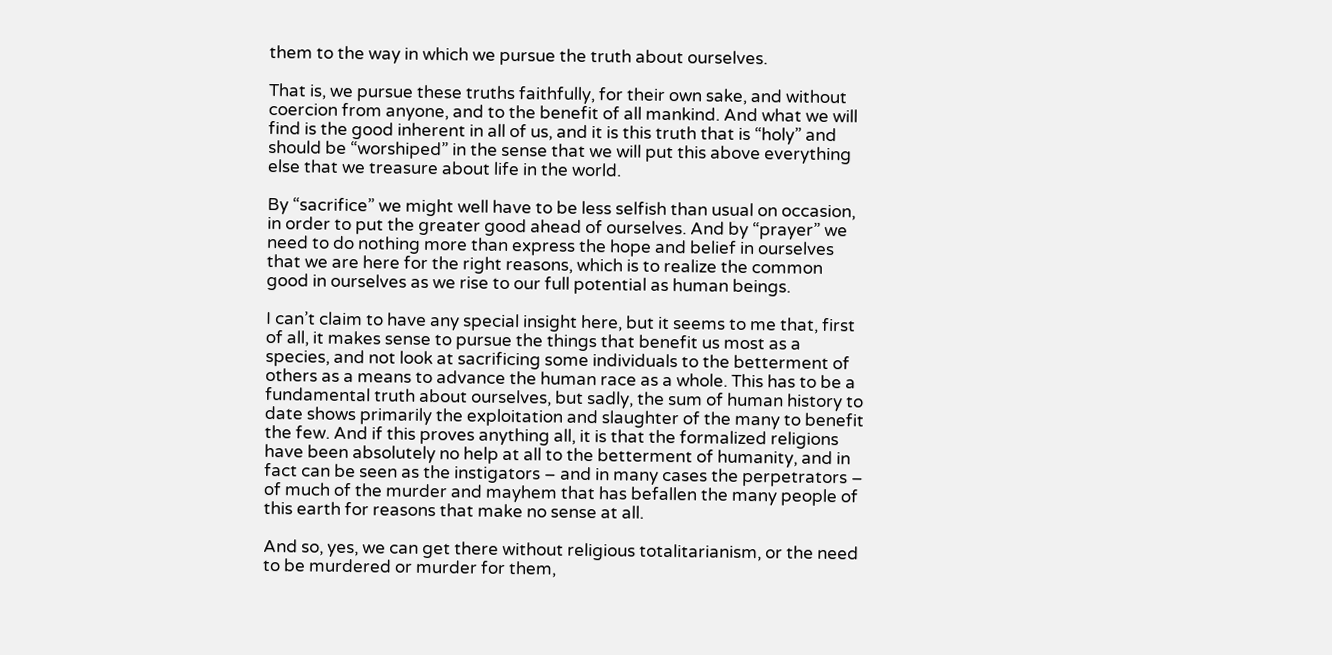them to the way in which we pursue the truth about ourselves.

That is, we pursue these truths faithfully, for their own sake, and without coercion from anyone, and to the benefit of all mankind. And what we will find is the good inherent in all of us, and it is this truth that is “holy” and should be “worshiped” in the sense that we will put this above everything else that we treasure about life in the world.

By “sacrifice” we might well have to be less selfish than usual on occasion, in order to put the greater good ahead of ourselves. And by “prayer” we need to do nothing more than express the hope and belief in ourselves that we are here for the right reasons, which is to realize the common good in ourselves as we rise to our full potential as human beings.

I can’t claim to have any special insight here, but it seems to me that, first of all, it makes sense to pursue the things that benefit us most as a species, and not look at sacrificing some individuals to the betterment of others as a means to advance the human race as a whole. This has to be a fundamental truth about ourselves, but sadly, the sum of human history to date shows primarily the exploitation and slaughter of the many to benefit the few. And if this proves anything all, it is that the formalized religions have been absolutely no help at all to the betterment of humanity, and in fact can be seen as the instigators – and in many cases the perpetrators – of much of the murder and mayhem that has befallen the many people of this earth for reasons that make no sense at all.

And so, yes, we can get there without religious totalitarianism, or the need to be murdered or murder for them,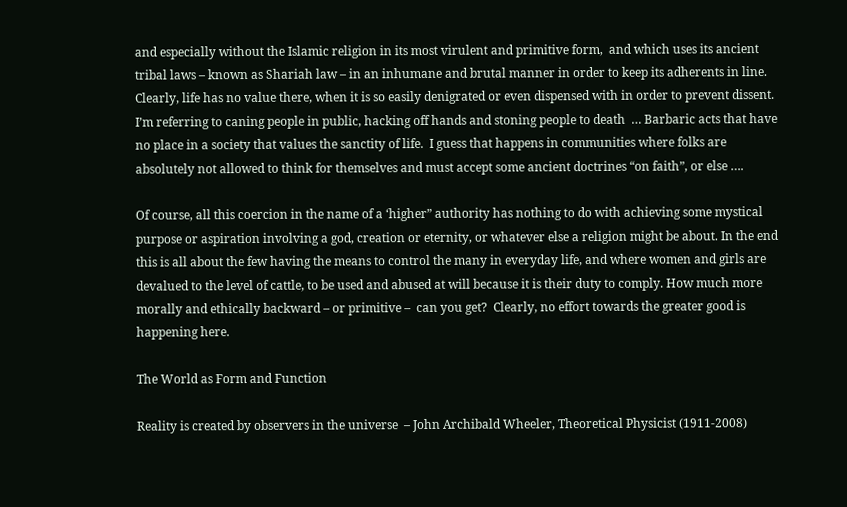and especially without the Islamic religion in its most virulent and primitive form,  and which uses its ancient tribal laws – known as Shariah law – in an inhumane and brutal manner in order to keep its adherents in line. Clearly, life has no value there, when it is so easily denigrated or even dispensed with in order to prevent dissent.  I’m referring to caning people in public, hacking off hands and stoning people to death  … Barbaric acts that have no place in a society that values the sanctity of life.  I guess that happens in communities where folks are absolutely not allowed to think for themselves and must accept some ancient doctrines “on faith”, or else ….

Of course, all this coercion in the name of a ‘higher” authority has nothing to do with achieving some mystical purpose or aspiration involving a god, creation or eternity, or whatever else a religion might be about. In the end this is all about the few having the means to control the many in everyday life, and where women and girls are devalued to the level of cattle, to be used and abused at will because it is their duty to comply. How much more morally and ethically backward – or primitive –  can you get?  Clearly, no effort towards the greater good is happening here.

The World as Form and Function

Reality is created by observers in the universe  – John Archibald Wheeler, Theoretical Physicist (1911-2008)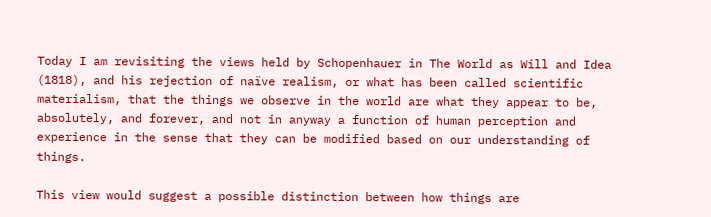Today I am revisiting the views held by Schopenhauer in The World as Will and Idea (1818), and his rejection of naïve realism, or what has been called scientific materialism, that the things we observe in the world are what they appear to be, absolutely, and forever, and not in anyway a function of human perception and experience in the sense that they can be modified based on our understanding of things.

This view would suggest a possible distinction between how things are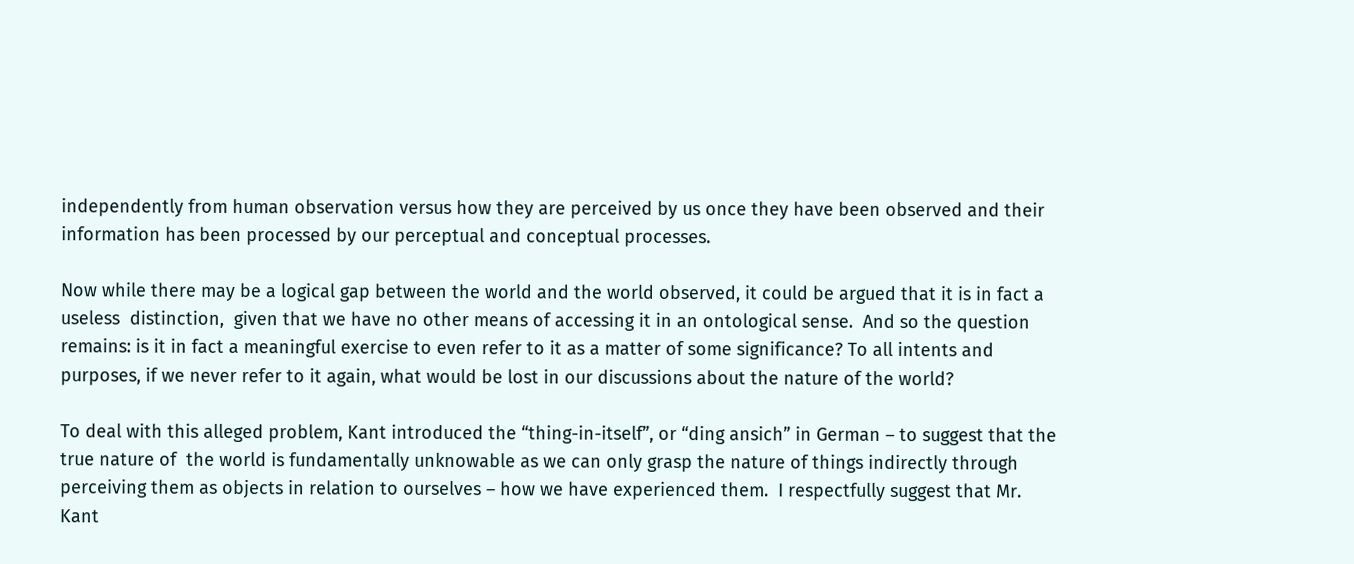independently from human observation versus how they are perceived by us once they have been observed and their information has been processed by our perceptual and conceptual processes.

Now while there may be a logical gap between the world and the world observed, it could be argued that it is in fact a useless  distinction,  given that we have no other means of accessing it in an ontological sense.  And so the question remains: is it in fact a meaningful exercise to even refer to it as a matter of some significance? To all intents and purposes, if we never refer to it again, what would be lost in our discussions about the nature of the world?

To deal with this alleged problem, Kant introduced the “thing-in-itself”, or “ding ansich” in German – to suggest that the true nature of  the world is fundamentally unknowable as we can only grasp the nature of things indirectly through perceiving them as objects in relation to ourselves – how we have experienced them.  I respectfully suggest that Mr. Kant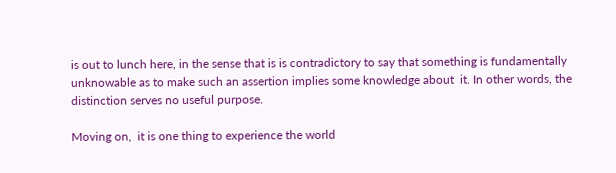is out to lunch here, in the sense that is is contradictory to say that something is fundamentally unknowable as to make such an assertion implies some knowledge about  it. In other words, the distinction serves no useful purpose.

Moving on,  it is one thing to experience the world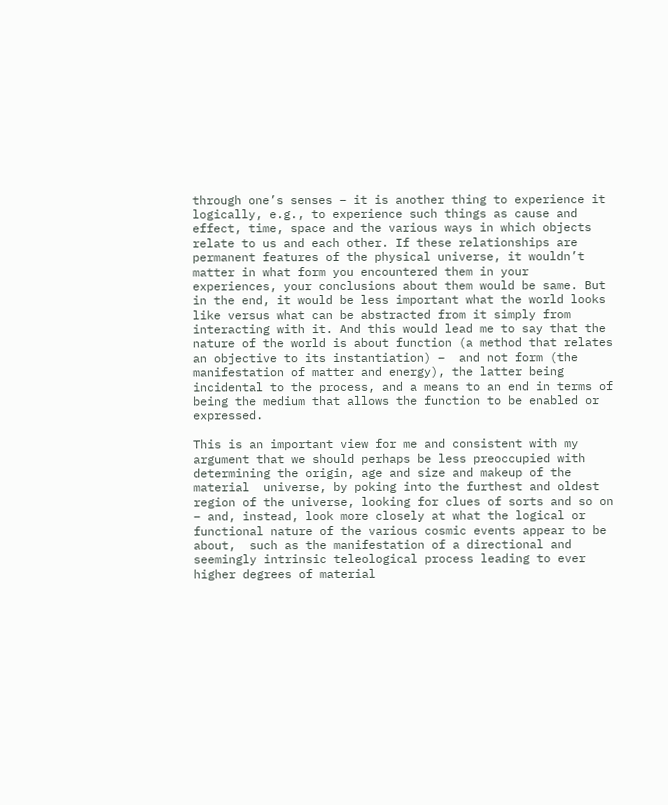through one’s senses – it is another thing to experience it logically, e.g., to experience such things as cause and effect, time, space and the various ways in which objects relate to us and each other. If these relationships are permanent features of the physical universe, it wouldn’t matter in what form you encountered them in your experiences, your conclusions about them would be same. But in the end, it would be less important what the world looks like versus what can be abstracted from it simply from interacting with it. And this would lead me to say that the nature of the world is about function (a method that relates an objective to its instantiation) –  and not form (the manifestation of matter and energy), the latter being  incidental to the process, and a means to an end in terms of being the medium that allows the function to be enabled or expressed.

This is an important view for me and consistent with my argument that we should perhaps be less preoccupied with determining the origin, age and size and makeup of the material  universe, by poking into the furthest and oldest region of the universe, looking for clues of sorts and so on  – and, instead, look more closely at what the logical or functional nature of the various cosmic events appear to be about,  such as the manifestation of a directional and seemingly intrinsic teleological process leading to ever higher degrees of material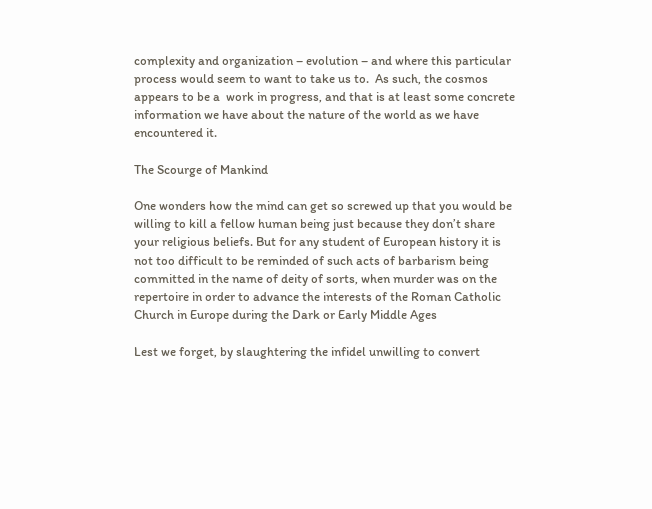complexity and organization – evolution – and where this particular process would seem to want to take us to.  As such, the cosmos appears to be a  work in progress, and that is at least some concrete information we have about the nature of the world as we have encountered it.

The Scourge of Mankind

One wonders how the mind can get so screwed up that you would be willing to kill a fellow human being just because they don’t share your religious beliefs. But for any student of European history it is not too difficult to be reminded of such acts of barbarism being committed in the name of deity of sorts, when murder was on the repertoire in order to advance the interests of the Roman Catholic Church in Europe during the Dark or Early Middle Ages

Lest we forget, by slaughtering the infidel unwilling to convert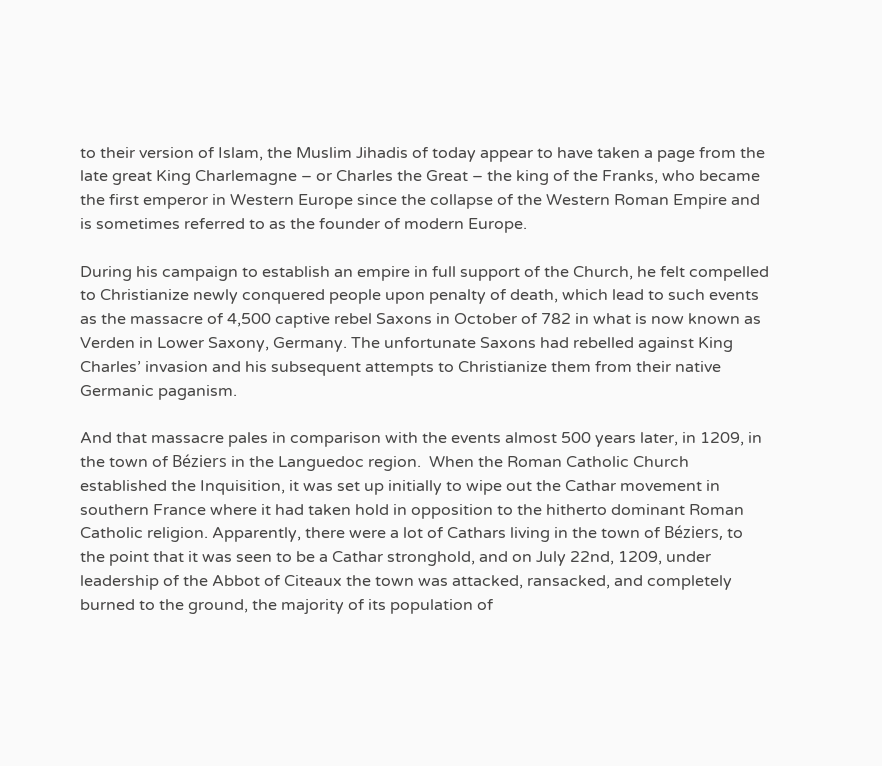to their version of Islam, the Muslim Jihadis of today appear to have taken a page from the late great King Charlemagne – or Charles the Great – the king of the Franks, who became the first emperor in Western Europe since the collapse of the Western Roman Empire and is sometimes referred to as the founder of modern Europe.

During his campaign to establish an empire in full support of the Church, he felt compelled to Christianize newly conquered people upon penalty of death, which lead to such events as the massacre of 4,500 captive rebel Saxons in October of 782 in what is now known as Verden in Lower Saxony, Germany. The unfortunate Saxons had rebelled against King Charles’ invasion and his subsequent attempts to Christianize them from their native Germanic paganism.

And that massacre pales in comparison with the events almost 500 years later, in 1209, in the town of Béziers in the Languedoc region.  When the Roman Catholic Church established the Inquisition, it was set up initially to wipe out the Cathar movement in southern France where it had taken hold in opposition to the hitherto dominant Roman Catholic religion. Apparently, there were a lot of Cathars living in the town of Béziers, to the point that it was seen to be a Cathar stronghold, and on July 22nd, 1209, under leadership of the Abbot of Citeaux the town was attacked, ransacked, and completely burned to the ground, the majority of its population of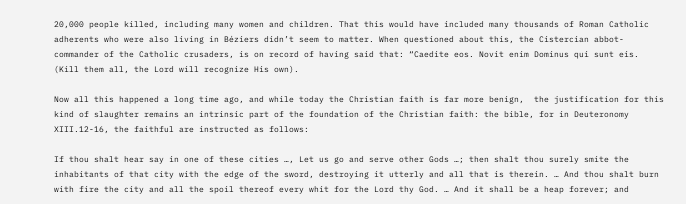20,000 people killed, including many women and children. That this would have included many thousands of Roman Catholic adherents who were also living in Béziers didn’t seem to matter. When questioned about this, the Cistercian abbot-commander of the Catholic crusaders, is on record of having said that: “Caedite eos. Novit enim Dominus qui sunt eis. (Kill them all, the Lord will recognize His own).

Now all this happened a long time ago, and while today the Christian faith is far more benign,  the justification for this kind of slaughter remains an intrinsic part of the foundation of the Christian faith: the bible, for in Deuteronomy XIII.12-16, the faithful are instructed as follows:

If thou shalt hear say in one of these cities …, Let us go and serve other Gods …; then shalt thou surely smite the inhabitants of that city with the edge of the sword, destroying it utterly and all that is therein. … And thou shalt burn with fire the city and all the spoil thereof every whit for the Lord thy God. … And it shall be a heap forever; and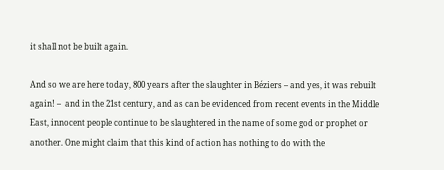it shall not be built again.

And so we are here today, 800 years after the slaughter in Béziers – and yes, it was rebuilt again! –  and in the 21st century, and as can be evidenced from recent events in the Middle East, innocent people continue to be slaughtered in the name of some god or prophet or another. One might claim that this kind of action has nothing to do with the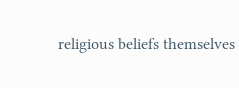religious beliefs themselves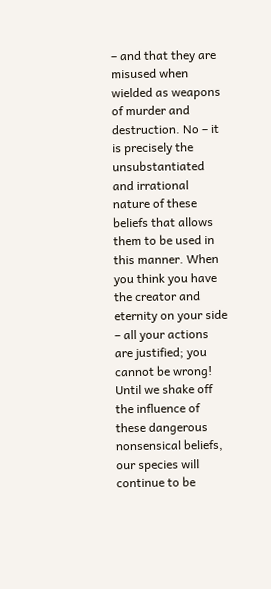– and that they are misused when wielded as weapons of murder and destruction. No – it is precisely the unsubstantiated and irrational nature of these beliefs that allows them to be used in this manner. When you think you have the creator and eternity on your side – all your actions are justified; you cannot be wrong!  Until we shake off the influence of these dangerous nonsensical beliefs, our species will continue to be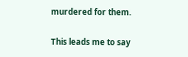murdered for them.

This leads me to say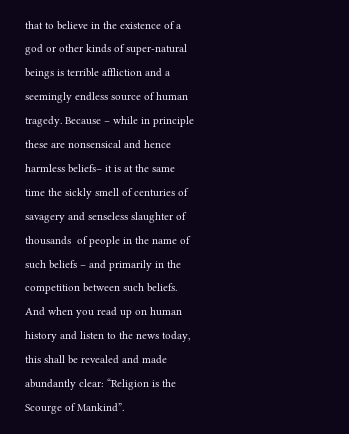that to believe in the existence of a god or other kinds of super-natural beings is terrible affliction and a seemingly endless source of human tragedy. Because – while in principle these are nonsensical and hence harmless beliefs– it is at the same time the sickly smell of centuries of savagery and senseless slaughter of thousands  of people in the name of such beliefs – and primarily in the competition between such beliefs.  And when you read up on human history and listen to the news today, this shall be revealed and made abundantly clear: “Religion is the Scourge of Mankind”.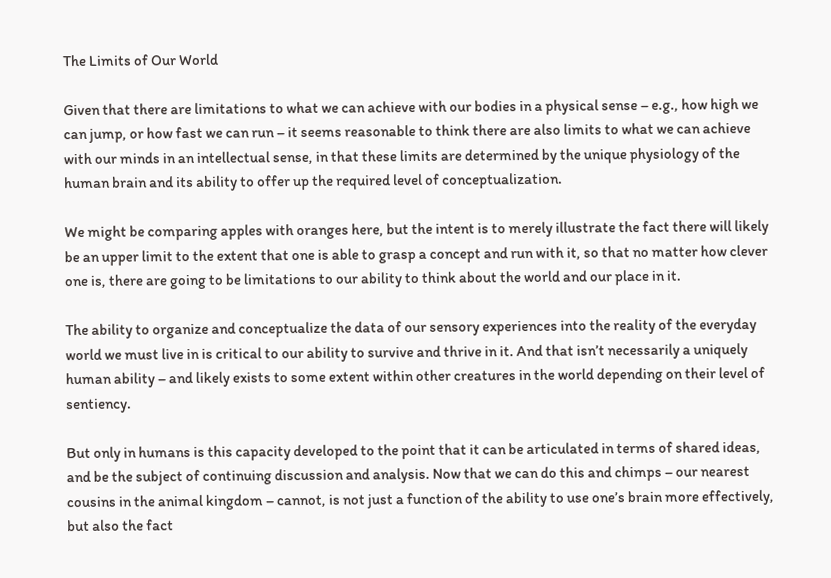The Limits of Our World

Given that there are limitations to what we can achieve with our bodies in a physical sense – e.g., how high we can jump, or how fast we can run – it seems reasonable to think there are also limits to what we can achieve with our minds in an intellectual sense, in that these limits are determined by the unique physiology of the human brain and its ability to offer up the required level of conceptualization.

We might be comparing apples with oranges here, but the intent is to merely illustrate the fact there will likely be an upper limit to the extent that one is able to grasp a concept and run with it, so that no matter how clever one is, there are going to be limitations to our ability to think about the world and our place in it.

The ability to organize and conceptualize the data of our sensory experiences into the reality of the everyday world we must live in is critical to our ability to survive and thrive in it. And that isn’t necessarily a uniquely human ability – and likely exists to some extent within other creatures in the world depending on their level of sentiency.

But only in humans is this capacity developed to the point that it can be articulated in terms of shared ideas, and be the subject of continuing discussion and analysis. Now that we can do this and chimps – our nearest cousins in the animal kingdom – cannot, is not just a function of the ability to use one’s brain more effectively, but also the fact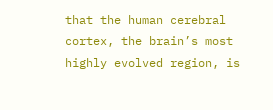that the human cerebral cortex, the brain’s most highly evolved region, is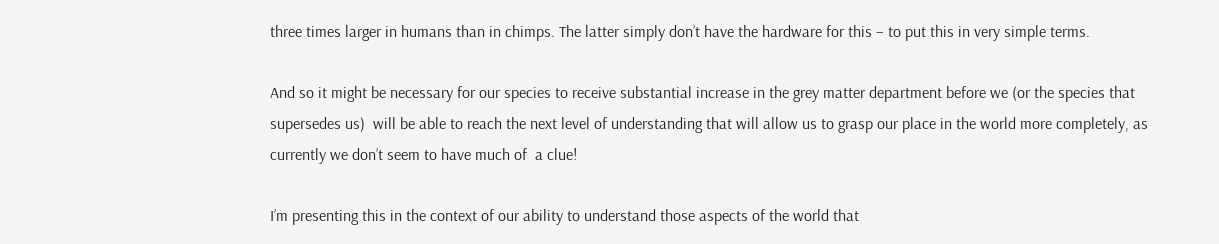three times larger in humans than in chimps. The latter simply don’t have the hardware for this – to put this in very simple terms.

And so it might be necessary for our species to receive substantial increase in the grey matter department before we (or the species that supersedes us)  will be able to reach the next level of understanding that will allow us to grasp our place in the world more completely, as currently we don’t seem to have much of  a clue!

I’m presenting this in the context of our ability to understand those aspects of the world that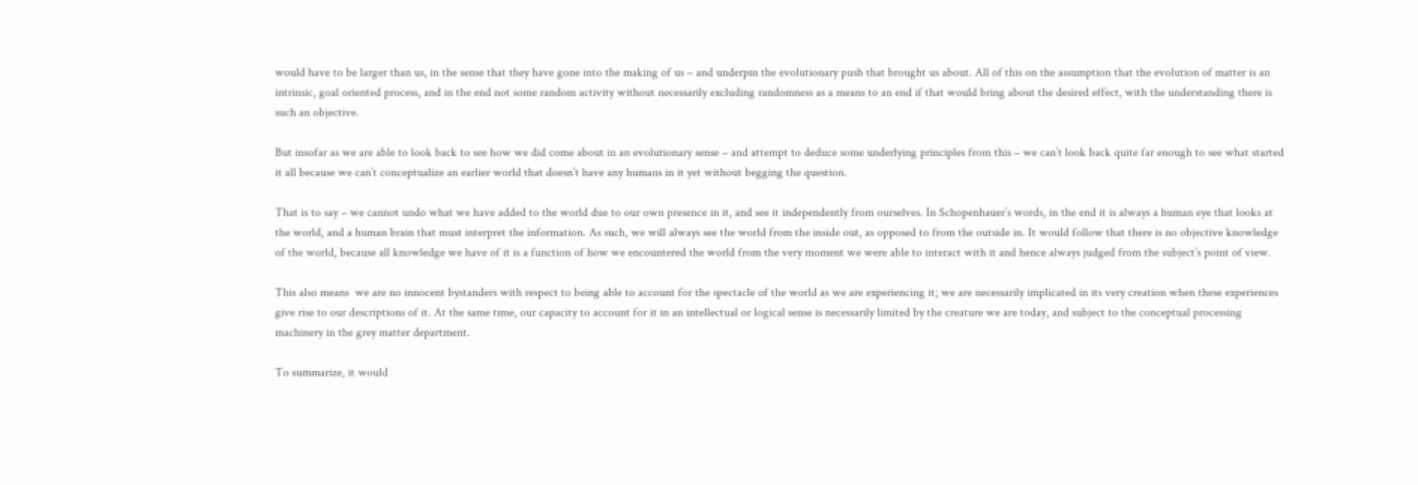would have to be larger than us, in the sense that they have gone into the making of us – and underpin the evolutionary push that brought us about. All of this on the assumption that the evolution of matter is an intrinsic, goal oriented process, and in the end not some random activity without necessarily excluding randomness as a means to an end if that would bring about the desired effect, with the understanding there is such an objective.

But insofar as we are able to look back to see how we did come about in an evolutionary sense – and attempt to deduce some underlying principles from this – we can’t look back quite far enough to see what started it all because we can’t conceptualize an earlier world that doesn’t have any humans in it yet without begging the question.

That is to say – we cannot undo what we have added to the world due to our own presence in it, and see it independently from ourselves. In Schopenhauer’s words, in the end it is always a human eye that looks at the world, and a human brain that must interpret the information. As such, we will always see the world from the inside out, as opposed to from the outside in. It would follow that there is no objective knowledge of the world, because all knowledge we have of it is a function of how we encountered the world from the very moment we were able to interact with it and hence always judged from the subject’s point of view.

This also means  we are no innocent bystanders with respect to being able to account for the spectacle of the world as we are experiencing it; we are necessarily implicated in its very creation when these experiences give rise to our descriptions of it. At the same time, our capacity to account for it in an intellectual or logical sense is necessarily limited by the creature we are today, and subject to the conceptual processing machinery in the grey matter department.

To summarize, it would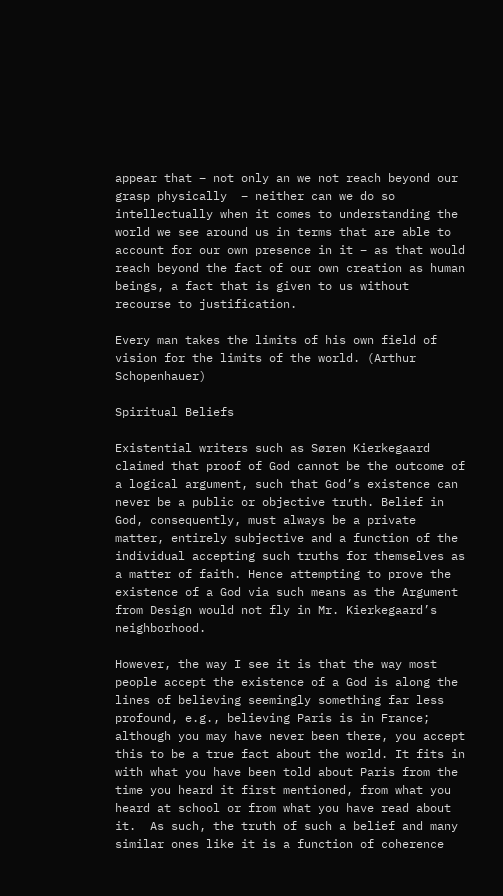appear that – not only an we not reach beyond our grasp physically  – neither can we do so intellectually when it comes to understanding the world we see around us in terms that are able to account for our own presence in it – as that would reach beyond the fact of our own creation as human beings, a fact that is given to us without recourse to justification.

Every man takes the limits of his own field of vision for the limits of the world. (Arthur Schopenhauer)

Spiritual Beliefs

Existential writers such as Søren Kierkegaard claimed that proof of God cannot be the outcome of a logical argument, such that God’s existence can never be a public or objective truth. Belief in God, consequently, must always be a private matter, entirely subjective and a function of the individual accepting such truths for themselves as a matter of faith. Hence attempting to prove the existence of a God via such means as the Argument from Design would not fly in Mr. Kierkegaard’s neighborhood.

However, the way I see it is that the way most people accept the existence of a God is along the lines of believing seemingly something far less profound, e.g., believing Paris is in France; although you may have never been there, you accept this to be a true fact about the world. It fits in with what you have been told about Paris from the time you heard it first mentioned, from what you heard at school or from what you have read about it.  As such, the truth of such a belief and many similar ones like it is a function of coherence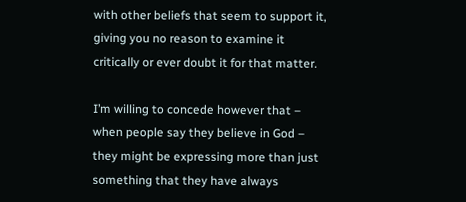with other beliefs that seem to support it, giving you no reason to examine it critically or ever doubt it for that matter.

I’m willing to concede however that – when people say they believe in God – they might be expressing more than just something that they have always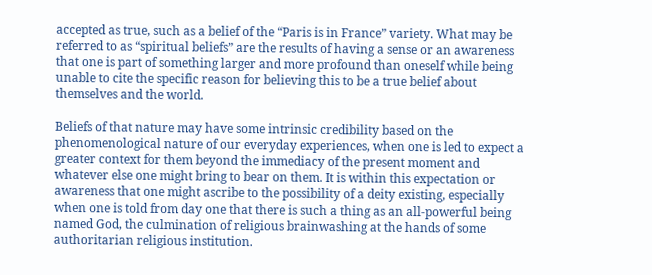accepted as true, such as a belief of the “Paris is in France” variety. What may be referred to as “spiritual beliefs” are the results of having a sense or an awareness that one is part of something larger and more profound than oneself while being unable to cite the specific reason for believing this to be a true belief about themselves and the world.

Beliefs of that nature may have some intrinsic credibility based on the phenomenological nature of our everyday experiences, when one is led to expect a greater context for them beyond the immediacy of the present moment and whatever else one might bring to bear on them. It is within this expectation or awareness that one might ascribe to the possibility of a deity existing, especially when one is told from day one that there is such a thing as an all-powerful being named God, the culmination of religious brainwashing at the hands of some authoritarian religious institution.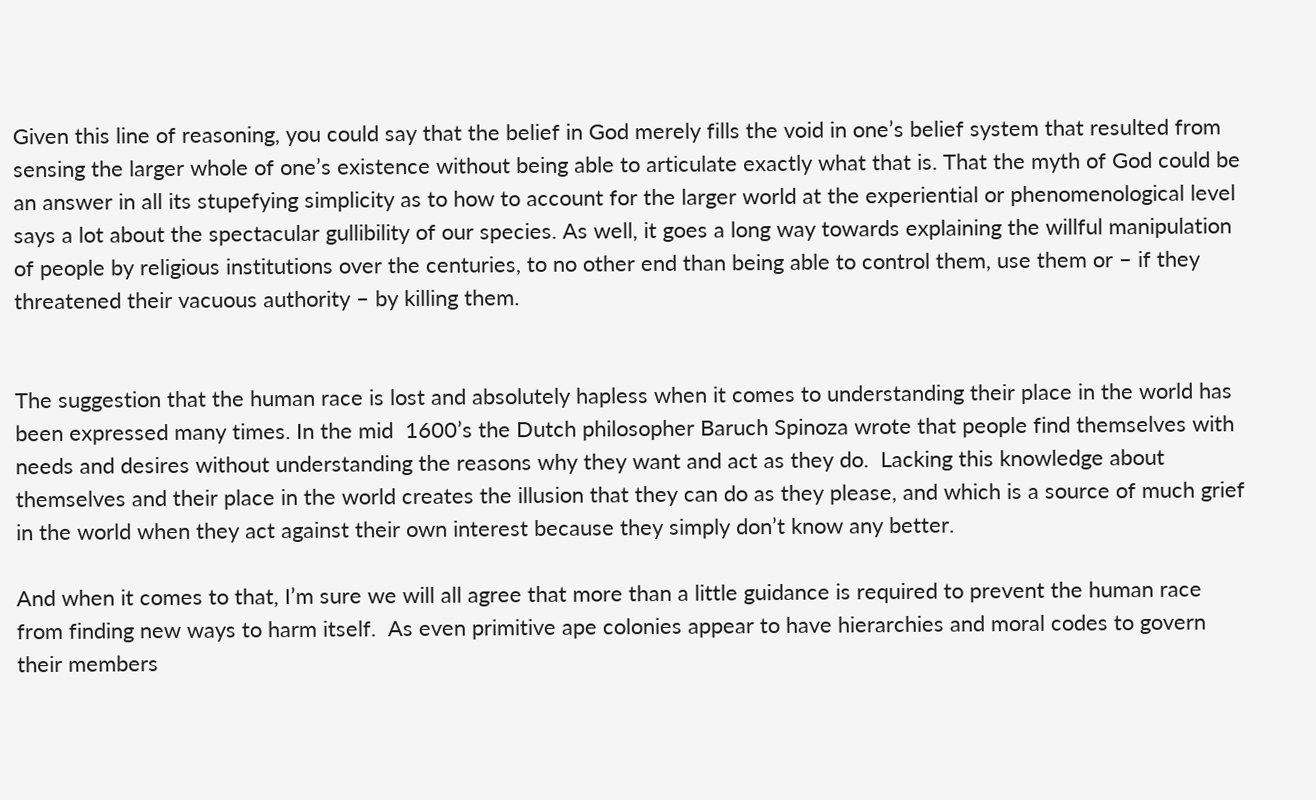Given this line of reasoning, you could say that the belief in God merely fills the void in one’s belief system that resulted from sensing the larger whole of one’s existence without being able to articulate exactly what that is. That the myth of God could be an answer in all its stupefying simplicity as to how to account for the larger world at the experiential or phenomenological level says a lot about the spectacular gullibility of our species. As well, it goes a long way towards explaining the willful manipulation of people by religious institutions over the centuries, to no other end than being able to control them, use them or – if they threatened their vacuous authority – by killing them.


The suggestion that the human race is lost and absolutely hapless when it comes to understanding their place in the world has been expressed many times. In the mid  1600’s the Dutch philosopher Baruch Spinoza wrote that people find themselves with needs and desires without understanding the reasons why they want and act as they do.  Lacking this knowledge about themselves and their place in the world creates the illusion that they can do as they please, and which is a source of much grief in the world when they act against their own interest because they simply don’t know any better.

And when it comes to that, I’m sure we will all agree that more than a little guidance is required to prevent the human race from finding new ways to harm itself.  As even primitive ape colonies appear to have hierarchies and moral codes to govern their members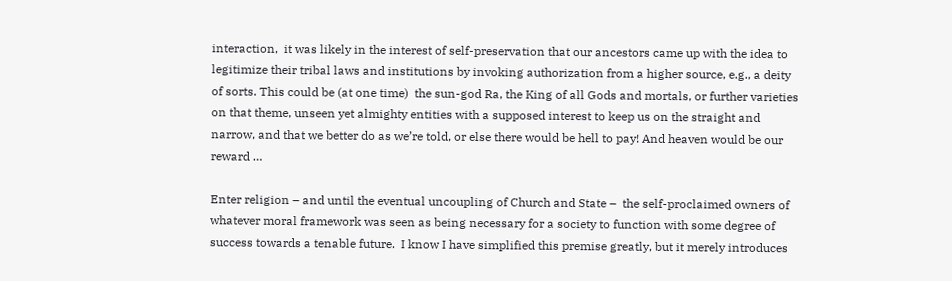interaction,  it was likely in the interest of self-preservation that our ancestors came up with the idea to legitimize their tribal laws and institutions by invoking authorization from a higher source, e.g., a deity of sorts. This could be (at one time)  the sun-god Ra, the King of all Gods and mortals, or further varieties on that theme, unseen yet almighty entities with a supposed interest to keep us on the straight and narrow, and that we better do as we’re told, or else there would be hell to pay! And heaven would be our reward …

Enter religion – and until the eventual uncoupling of Church and State –  the self-proclaimed owners of whatever moral framework was seen as being necessary for a society to function with some degree of success towards a tenable future.  I know I have simplified this premise greatly, but it merely introduces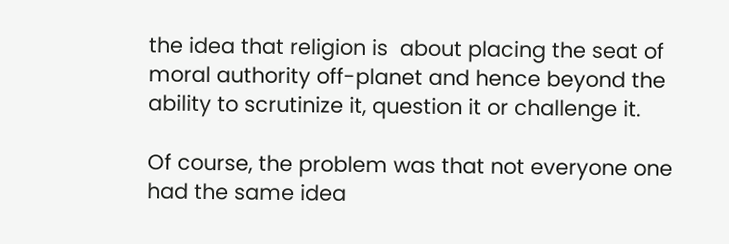the idea that religion is  about placing the seat of moral authority off-planet and hence beyond the ability to scrutinize it, question it or challenge it.

Of course, the problem was that not everyone one had the same idea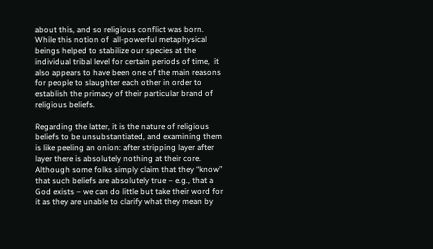about this, and so religious conflict was born. While this notion of  all-powerful metaphysical  beings helped to stabilize our species at the individual tribal level for certain periods of time,  it also appears to have been one of the main reasons for people to slaughter each other in order to establish the primacy of their particular brand of religious beliefs.

Regarding the latter, it is the nature of religious beliefs to be unsubstantiated, and examining them is like peeling an onion: after stripping layer after layer there is absolutely nothing at their core. Although some folks simply claim that they “know” that such beliefs are absolutely true – e.g., that a God exists – we can do little but take their word for it as they are unable to clarify what they mean by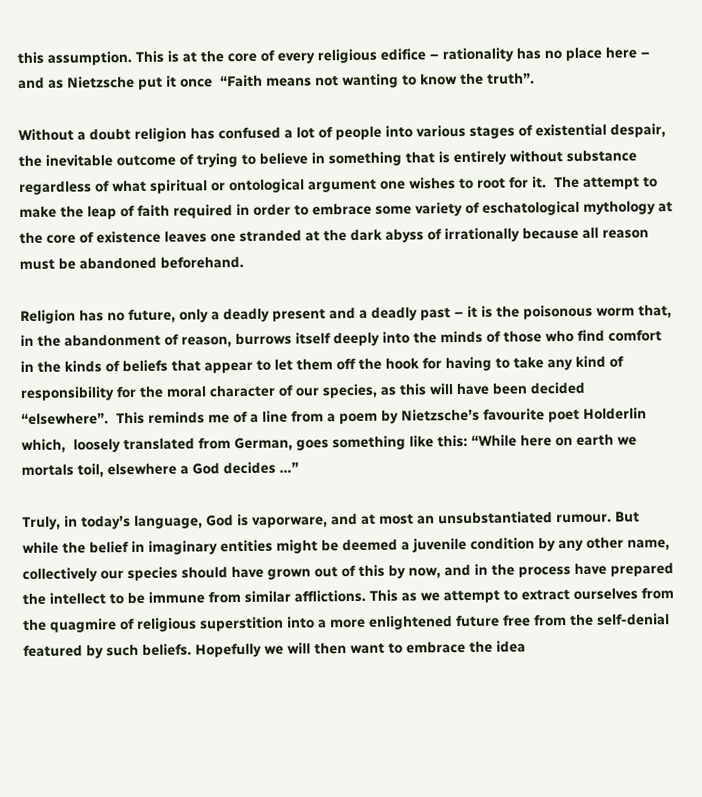this assumption. This is at the core of every religious edifice – rationality has no place here – and as Nietzsche put it once  “Faith means not wanting to know the truth”.

Without a doubt religion has confused a lot of people into various stages of existential despair, the inevitable outcome of trying to believe in something that is entirely without substance regardless of what spiritual or ontological argument one wishes to root for it.  The attempt to make the leap of faith required in order to embrace some variety of eschatological mythology at the core of existence leaves one stranded at the dark abyss of irrationally because all reason must be abandoned beforehand.

Religion has no future, only a deadly present and a deadly past – it is the poisonous worm that, in the abandonment of reason, burrows itself deeply into the minds of those who find comfort in the kinds of beliefs that appear to let them off the hook for having to take any kind of responsibility for the moral character of our species, as this will have been decided “elsewhere”.  This reminds me of a line from a poem by Nietzsche’s favourite poet Holderlin which,  loosely translated from German, goes something like this: “While here on earth we mortals toil, elsewhere a God decides …”

Truly, in today’s language, God is vaporware, and at most an unsubstantiated rumour. But while the belief in imaginary entities might be deemed a juvenile condition by any other name, collectively our species should have grown out of this by now, and in the process have prepared the intellect to be immune from similar afflictions. This as we attempt to extract ourselves from the quagmire of religious superstition into a more enlightened future free from the self-denial featured by such beliefs. Hopefully we will then want to embrace the idea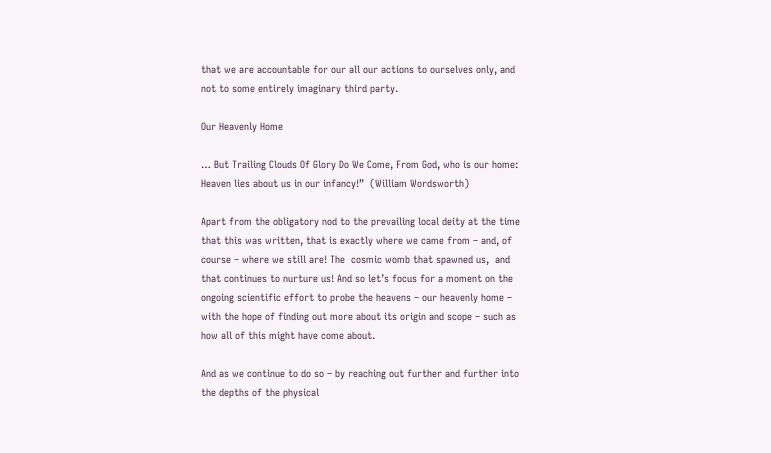that we are accountable for our all our actions to ourselves only, and not to some entirely imaginary third party.

Our Heavenly Home

… But Trailing Clouds Of Glory Do We Come, From God, who is our home: Heaven lies about us in our infancy!”  (William Wordsworth)

Apart from the obligatory nod to the prevailing local deity at the time that this was written, that is exactly where we came from – and, of course – where we still are! The  cosmic womb that spawned us,  and that continues to nurture us! And so let’s focus for a moment on the ongoing scientific effort to probe the heavens – our heavenly home – with the hope of finding out more about its origin and scope – such as how all of this might have come about.

And as we continue to do so – by reaching out further and further into the depths of the physical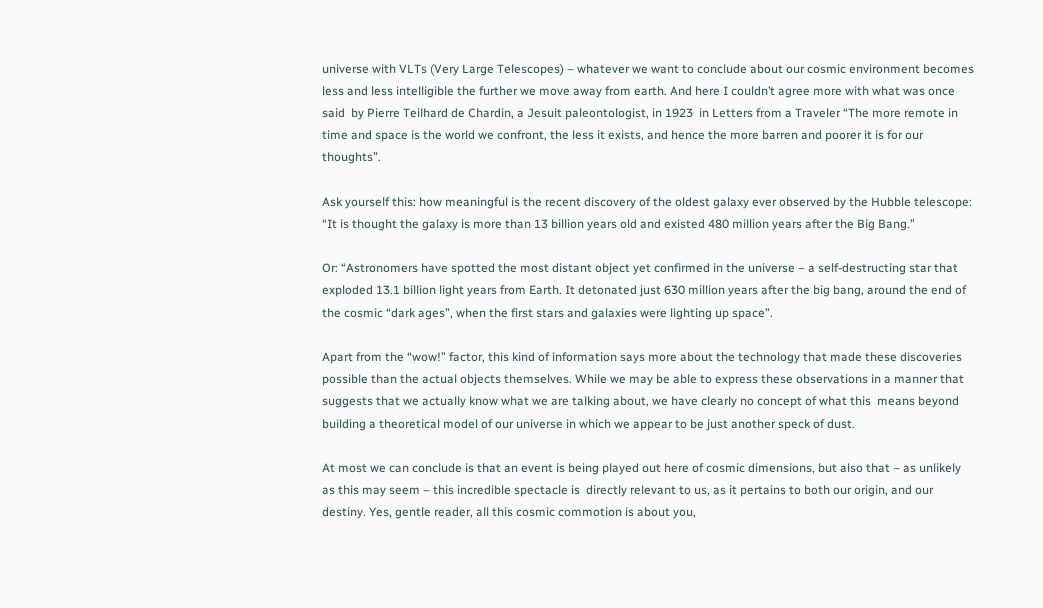universe with VLTs (Very Large Telescopes) – whatever we want to conclude about our cosmic environment becomes less and less intelligible the further we move away from earth. And here I couldn’t agree more with what was once said  by Pierre Teilhard de Chardin, a Jesuit paleontologist, in 1923  in Letters from a Traveler “The more remote in time and space is the world we confront, the less it exists, and hence the more barren and poorer it is for our thoughts”.

Ask yourself this: how meaningful is the recent discovery of the oldest galaxy ever observed by the Hubble telescope: “It is thought the galaxy is more than 13 billion years old and existed 480 million years after the Big Bang.”

Or: “Astronomers have spotted the most distant object yet confirmed in the universe – a self-destructing star that exploded 13.1 billion light years from Earth. It detonated just 630 million years after the big bang, around the end of the cosmic “dark ages”, when the first stars and galaxies were lighting up space”.

Apart from the “wow!” factor, this kind of information says more about the technology that made these discoveries possible than the actual objects themselves. While we may be able to express these observations in a manner that suggests that we actually know what we are talking about, we have clearly no concept of what this  means beyond building a theoretical model of our universe in which we appear to be just another speck of dust.

At most we can conclude is that an event is being played out here of cosmic dimensions, but also that – as unlikely as this may seem – this incredible spectacle is  directly relevant to us, as it pertains to both our origin, and our destiny. Yes, gentle reader, all this cosmic commotion is about you,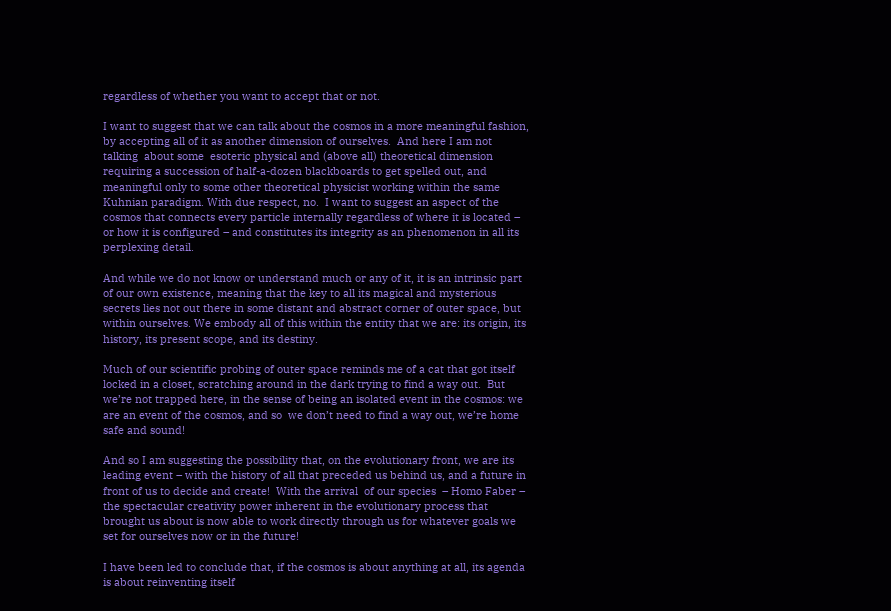regardless of whether you want to accept that or not.

I want to suggest that we can talk about the cosmos in a more meaningful fashion, by accepting all of it as another dimension of ourselves.  And here I am not talking  about some  esoteric physical and (above all) theoretical dimension requiring a succession of half-a-dozen blackboards to get spelled out, and meaningful only to some other theoretical physicist working within the same Kuhnian paradigm. With due respect, no.  I want to suggest an aspect of the cosmos that connects every particle internally regardless of where it is located – or how it is configured – and constitutes its integrity as an phenomenon in all its perplexing detail.

And while we do not know or understand much or any of it, it is an intrinsic part of our own existence, meaning that the key to all its magical and mysterious secrets lies not out there in some distant and abstract corner of outer space, but within ourselves. We embody all of this within the entity that we are: its origin, its history, its present scope, and its destiny.

Much of our scientific probing of outer space reminds me of a cat that got itself locked in a closet, scratching around in the dark trying to find a way out.  But we’re not trapped here, in the sense of being an isolated event in the cosmos: we are an event of the cosmos, and so  we don’t need to find a way out, we’re home safe and sound!

And so I am suggesting the possibility that, on the evolutionary front, we are its leading event – with the history of all that preceded us behind us, and a future in front of us to decide and create!  With the arrival  of our species  – Homo Faber –  the spectacular creativity power inherent in the evolutionary process that brought us about is now able to work directly through us for whatever goals we set for ourselves now or in the future!

I have been led to conclude that, if the cosmos is about anything at all, its agenda is about reinventing itself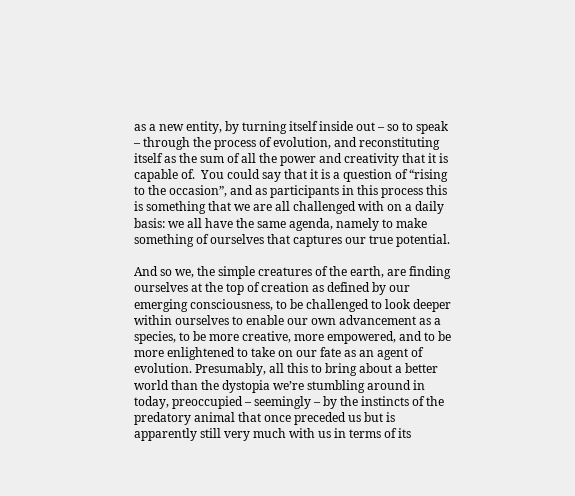as a new entity, by turning itself inside out – so to speak – through the process of evolution, and reconstituting  itself as the sum of all the power and creativity that it is capable of.  You could say that it is a question of “rising to the occasion”, and as participants in this process this is something that we are all challenged with on a daily basis: we all have the same agenda, namely to make something of ourselves that captures our true potential.

And so we, the simple creatures of the earth, are finding ourselves at the top of creation as defined by our emerging consciousness, to be challenged to look deeper within ourselves to enable our own advancement as a species, to be more creative, more empowered, and to be more enlightened to take on our fate as an agent of evolution. Presumably, all this to bring about a better world than the dystopia we’re stumbling around in today, preoccupied – seemingly – by the instincts of the  predatory animal that once preceded us but is apparently still very much with us in terms of its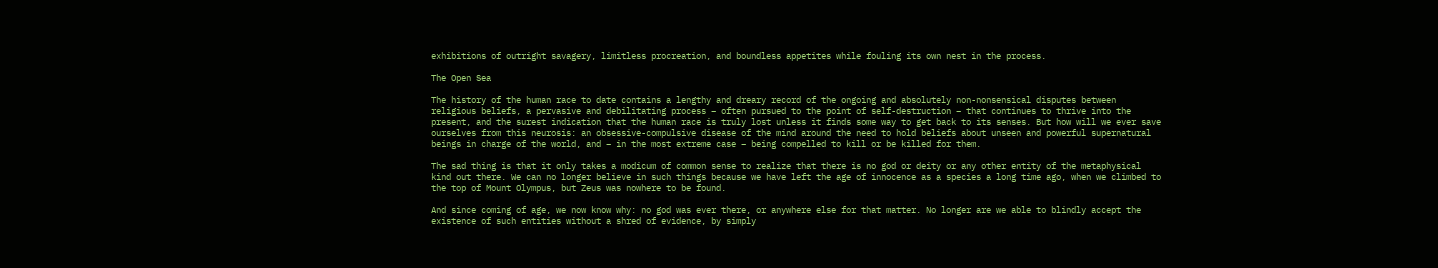exhibitions of outright savagery, limitless procreation, and boundless appetites while fouling its own nest in the process.

The Open Sea

The history of the human race to date contains a lengthy and dreary record of the ongoing and absolutely non-nonsensical disputes between religious beliefs, a pervasive and debilitating process – often pursued to the point of self-destruction – that continues to thrive into the present, and the surest indication that the human race is truly lost unless it finds some way to get back to its senses. But how will we ever save ourselves from this neurosis: an obsessive-compulsive disease of the mind around the need to hold beliefs about unseen and powerful supernatural beings in charge of the world, and – in the most extreme case – being compelled to kill or be killed for them.

The sad thing is that it only takes a modicum of common sense to realize that there is no god or deity or any other entity of the metaphysical kind out there. We can no longer believe in such things because we have left the age of innocence as a species a long time ago, when we climbed to the top of Mount Olympus, but Zeus was nowhere to be found.

And since coming of age, we now know why: no god was ever there, or anywhere else for that matter. No longer are we able to blindly accept the existence of such entities without a shred of evidence, by simply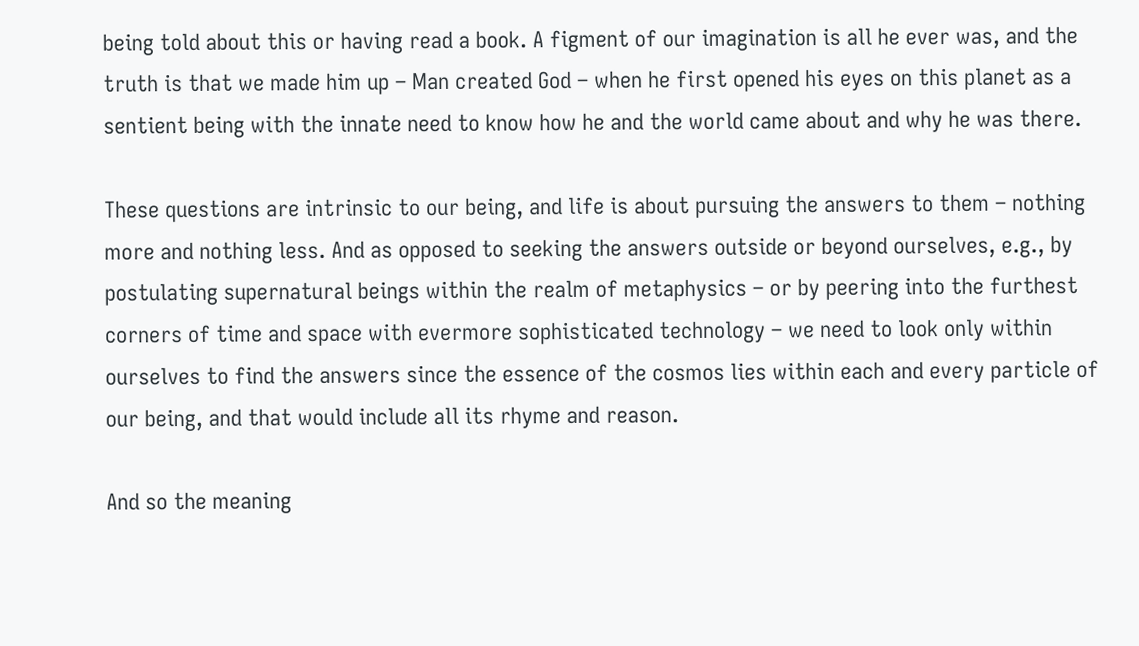being told about this or having read a book. A figment of our imagination is all he ever was, and the truth is that we made him up – Man created God – when he first opened his eyes on this planet as a sentient being with the innate need to know how he and the world came about and why he was there.

These questions are intrinsic to our being, and life is about pursuing the answers to them – nothing more and nothing less. And as opposed to seeking the answers outside or beyond ourselves, e.g., by postulating supernatural beings within the realm of metaphysics – or by peering into the furthest corners of time and space with evermore sophisticated technology – we need to look only within ourselves to find the answers since the essence of the cosmos lies within each and every particle of our being, and that would include all its rhyme and reason.

And so the meaning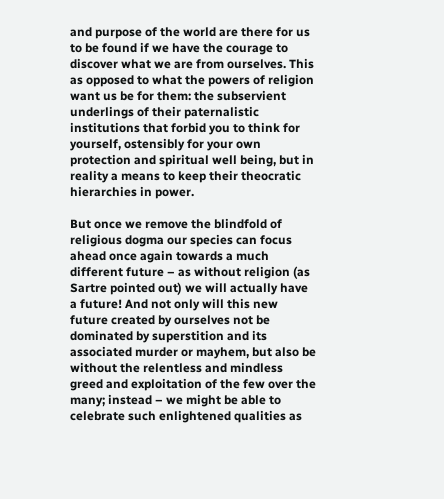and purpose of the world are there for us to be found if we have the courage to discover what we are from ourselves. This as opposed to what the powers of religion want us be for them: the subservient underlings of their paternalistic institutions that forbid you to think for yourself, ostensibly for your own protection and spiritual well being, but in reality a means to keep their theocratic hierarchies in power.

But once we remove the blindfold of religious dogma our species can focus ahead once again towards a much different future – as without religion (as Sartre pointed out) we will actually have a future! And not only will this new future created by ourselves not be dominated by superstition and its associated murder or mayhem, but also be without the relentless and mindless greed and exploitation of the few over the many; instead – we might be able to celebrate such enlightened qualities as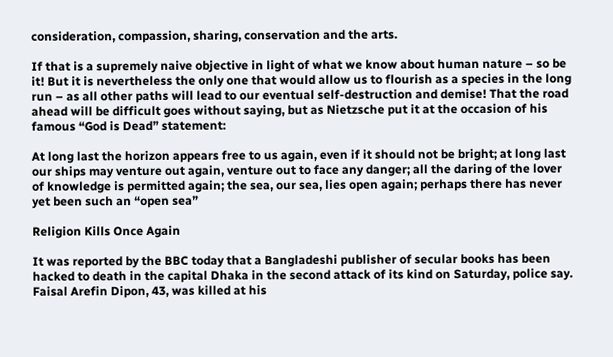consideration, compassion, sharing, conservation and the arts.

If that is a supremely naive objective in light of what we know about human nature – so be it! But it is nevertheless the only one that would allow us to flourish as a species in the long run – as all other paths will lead to our eventual self-destruction and demise! That the road ahead will be difficult goes without saying, but as Nietzsche put it at the occasion of his famous “God is Dead” statement:

At long last the horizon appears free to us again, even if it should not be bright; at long last our ships may venture out again, venture out to face any danger; all the daring of the lover of knowledge is permitted again; the sea, our sea, lies open again; perhaps there has never yet been such an “open sea”

Religion Kills Once Again

It was reported by the BBC today that a Bangladeshi publisher of secular books has been hacked to death in the capital Dhaka in the second attack of its kind on Saturday, police say.  Faisal Arefin Dipon, 43, was killed at his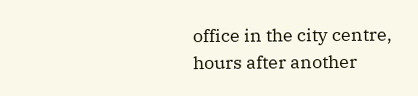office in the city centre, hours after another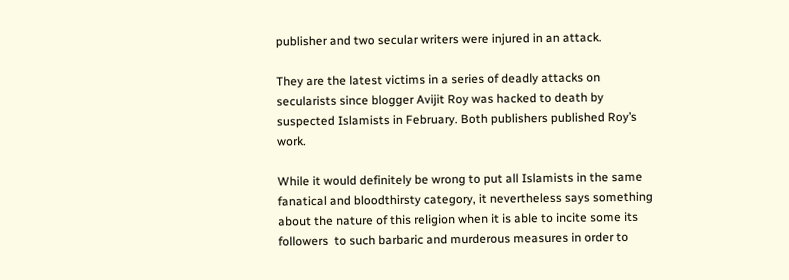publisher and two secular writers were injured in an attack.

They are the latest victims in a series of deadly attacks on secularists since blogger Avijit Roy was hacked to death by suspected Islamists in February. Both publishers published Roy’s work.

While it would definitely be wrong to put all Islamists in the same fanatical and bloodthirsty category, it nevertheless says something about the nature of this religion when it is able to incite some its followers  to such barbaric and murderous measures in order to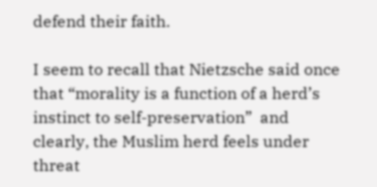defend their faith.

I seem to recall that Nietzsche said once that “morality is a function of a herd’s instinct to self-preservation”  and clearly, the Muslim herd feels under threat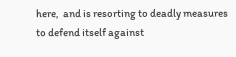here,  and is resorting to deadly measures   to defend itself against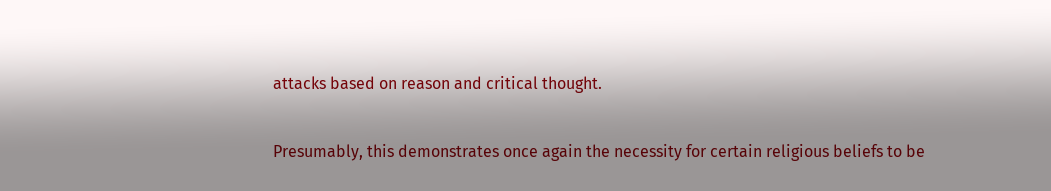attacks based on reason and critical thought.

Presumably, this demonstrates once again the necessity for certain religious beliefs to be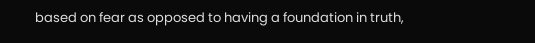based on fear as opposed to having a foundation in truth,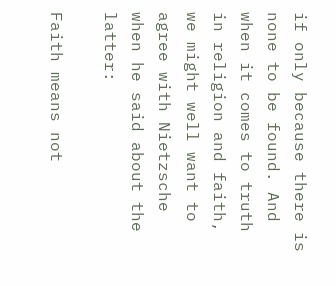if only because there is none to be found. And when it comes to truth in religion and faith, we might well want to agree with Nietzsche when he said about the latter:

Faith means not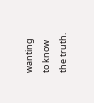wanting to know the truth.